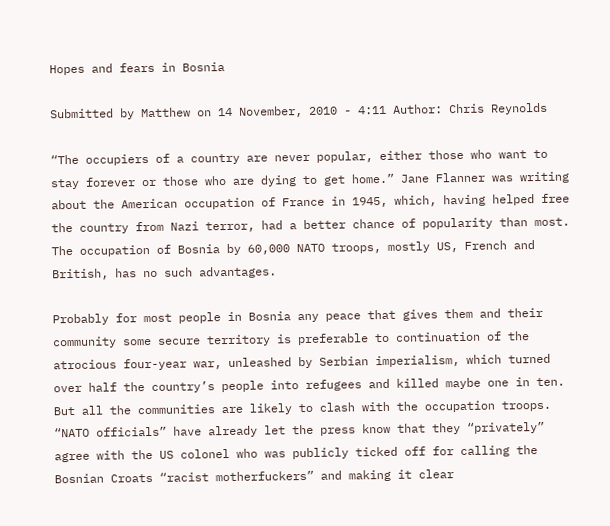Hopes and fears in Bosnia

Submitted by Matthew on 14 November, 2010 - 4:11 Author: Chris Reynolds

“The occupiers of a country are never popular, either those who want to stay forever or those who are dying to get home.” Jane Flanner was writing about the American occupation of France in 1945, which, having helped free the country from Nazi terror, had a better chance of popularity than most. The occupation of Bosnia by 60,000 NATO troops, mostly US, French and British, has no such advantages.

Probably for most people in Bosnia any peace that gives them and their community some secure territory is preferable to continuation of the atrocious four-year war, unleashed by Serbian imperialism, which turned over half the country’s people into refugees and killed maybe one in ten. But all the communities are likely to clash with the occupation troops.
“NATO officials” have already let the press know that they “privately” agree with the US colonel who was publicly ticked off for calling the Bosnian Croats “racist motherfuckers” and making it clear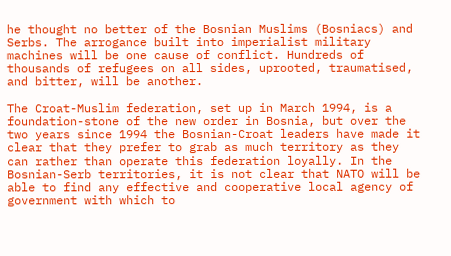he thought no better of the Bosnian Muslims (Bosniacs) and Serbs. The arrogance built into imperialist military machines will be one cause of conflict. Hundreds of thousands of refugees on all sides, uprooted, traumatised, and bitter, will be another.

The Croat-Muslim federation, set up in March 1994, is a foundation-stone of the new order in Bosnia, but over the two years since 1994 the Bosnian-Croat leaders have made it clear that they prefer to grab as much territory as they can rather than operate this federation loyally. In the Bosnian-Serb territories, it is not clear that NATO will be able to find any effective and cooperative local agency of government with which to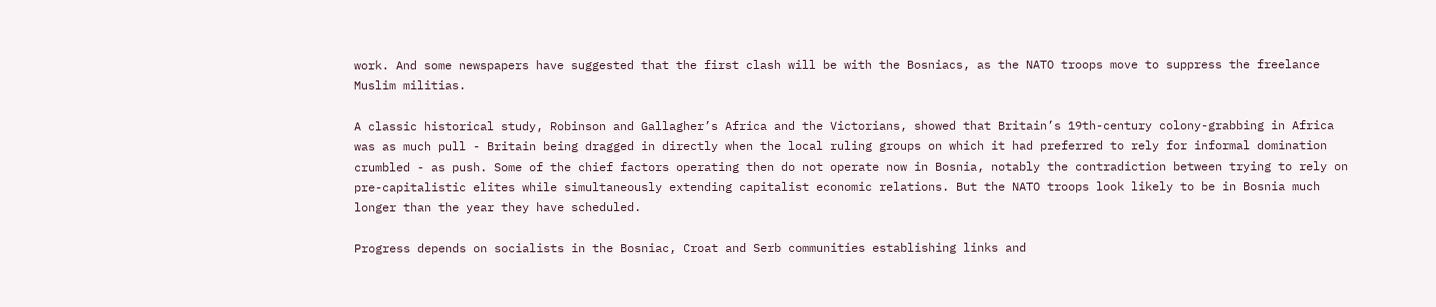work. And some newspapers have suggested that the first clash will be with the Bosniacs, as the NATO troops move to suppress the freelance Muslim militias.

A classic historical study, Robinson and Gallagher’s Africa and the Victorians, showed that Britain’s 19th-century colony-grabbing in Africa was as much pull - Britain being dragged in directly when the local ruling groups on which it had preferred to rely for informal domination crumbled - as push. Some of the chief factors operating then do not operate now in Bosnia, notably the contradiction between trying to rely on pre-capitalistic elites while simultaneously extending capitalist economic relations. But the NATO troops look likely to be in Bosnia much longer than the year they have scheduled.

Progress depends on socialists in the Bosniac, Croat and Serb communities establishing links and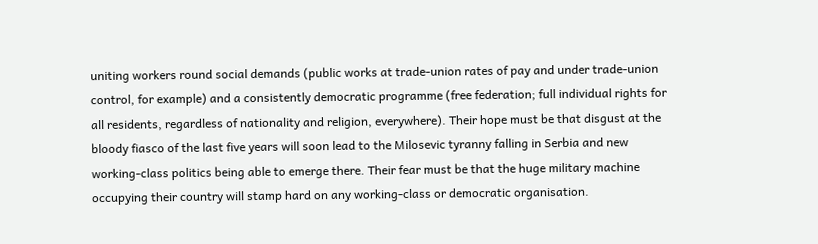uniting workers round social demands (public works at trade-union rates of pay and under trade-union control, for example) and a consistently democratic programme (free federation; full individual rights for all residents, regardless of nationality and religion, everywhere). Their hope must be that disgust at the bloody fiasco of the last five years will soon lead to the Milosevic tyranny falling in Serbia and new working-class politics being able to emerge there. Their fear must be that the huge military machine occupying their country will stamp hard on any working-class or democratic organisation.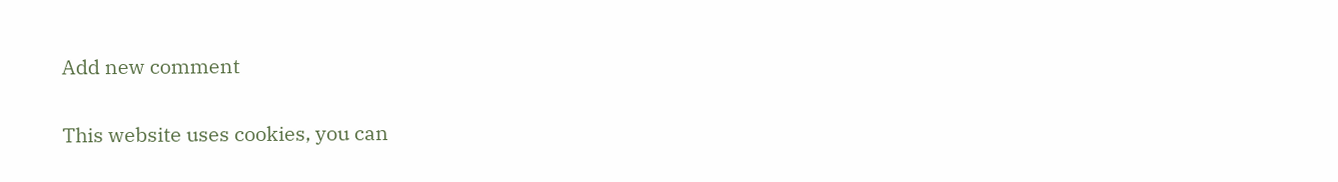Add new comment

This website uses cookies, you can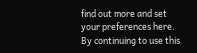find out more and set your preferences here.
By continuing to use this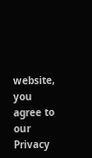website, you agree to our Privacy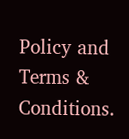Policy and Terms & Conditions.